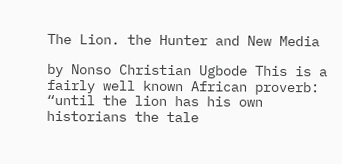The Lion. the Hunter and New Media

by Nonso Christian Ugbode This is a fairly well known African proverb: “until the lion has his own historians the tale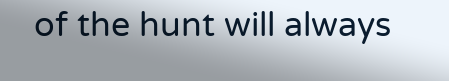of the hunt will always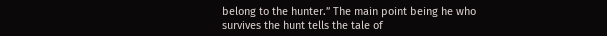belong to the hunter.” The main point being he who survives the hunt tells the tale of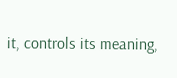it, controls its meaning,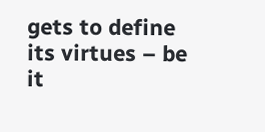gets to define its virtues – be it